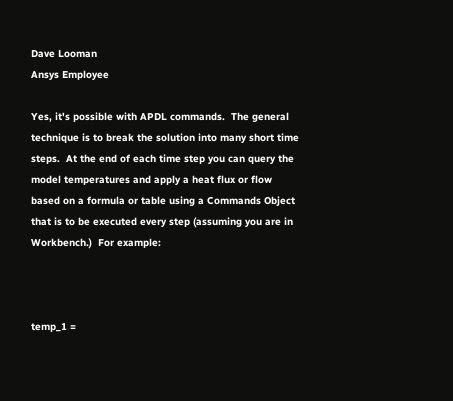Dave Looman
Ansys Employee

Yes, it's possible with APDL commands.  The general technique is to break the solution into many short time steps.  At the end of each time step you can query the model temperatures and apply a heat flux or flow based on a formula or table using a Commands Object that is to be executed every step (assuming you are in Workbench.)  For example:



temp_1 =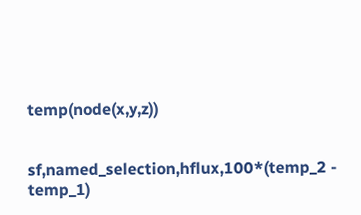temp(node(x,y,z))


sf,named_selection,hflux,100*(temp_2 - temp_1)